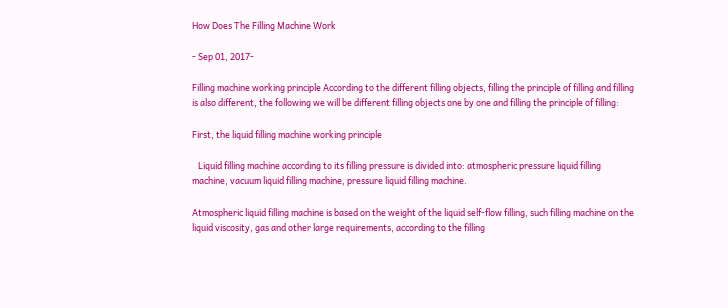How Does The Filling Machine Work

- Sep 01, 2017-

Filling machine working principle According to the different filling objects, filling the principle of filling and filling is also different, the following we will be different filling objects one by one and filling the principle of filling:

First, the liquid filling machine working principle

   Liquid filling machine according to its filling pressure is divided into: atmospheric pressure liquid filling machine, vacuum liquid filling machine, pressure liquid filling machine.

Atmospheric liquid filling machine is based on the weight of the liquid self-flow filling, such filling machine on the liquid viscosity, gas and other large requirements, according to the filling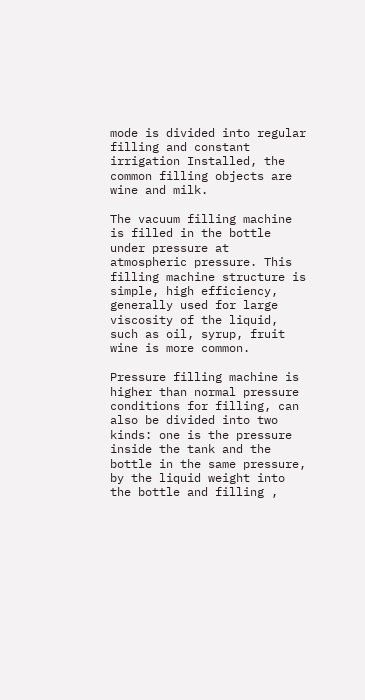mode is divided into regular filling and constant irrigation Installed, the common filling objects are wine and milk.

The vacuum filling machine is filled in the bottle under pressure at atmospheric pressure. This filling machine structure is simple, high efficiency, generally used for large viscosity of the liquid, such as oil, syrup, fruit wine is more common.

Pressure filling machine is higher than normal pressure conditions for filling, can also be divided into two kinds: one is the pressure inside the tank and the bottle in the same pressure, by the liquid weight into the bottle and filling ,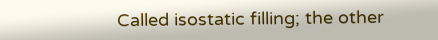Called isostatic filling; the other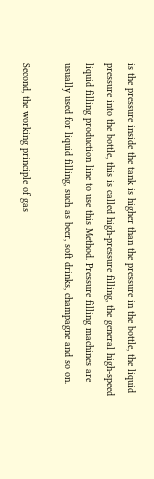is the pressure inside the tank is higher than the pressure in the bottle, the liquid pressure into the bottle, this is called high-pressure filling, the general high-speed liquid filling production line to use this Method. Pressure filling machines are usually used for liquid filling, such as beer, soft drinks, champagne and so on.

Second, the working principle of gas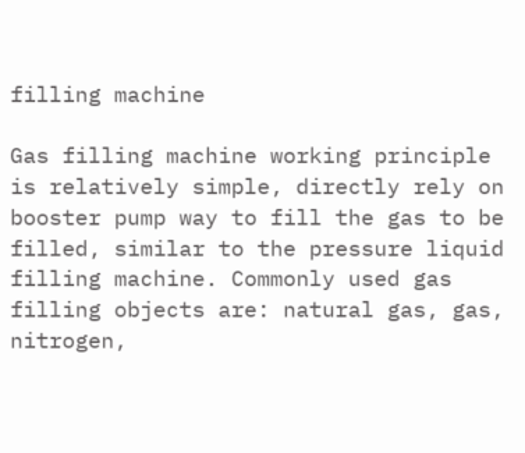filling machine

Gas filling machine working principle is relatively simple, directly rely on booster pump way to fill the gas to be filled, similar to the pressure liquid filling machine. Commonly used gas filling objects are: natural gas, gas, nitrogen,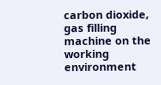carbon dioxide, gas filling machine on the working environment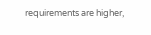requirements are higher,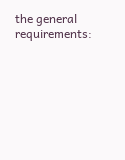the general requirements: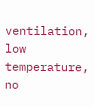ventilation, low temperature, no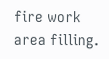fire work area filling.